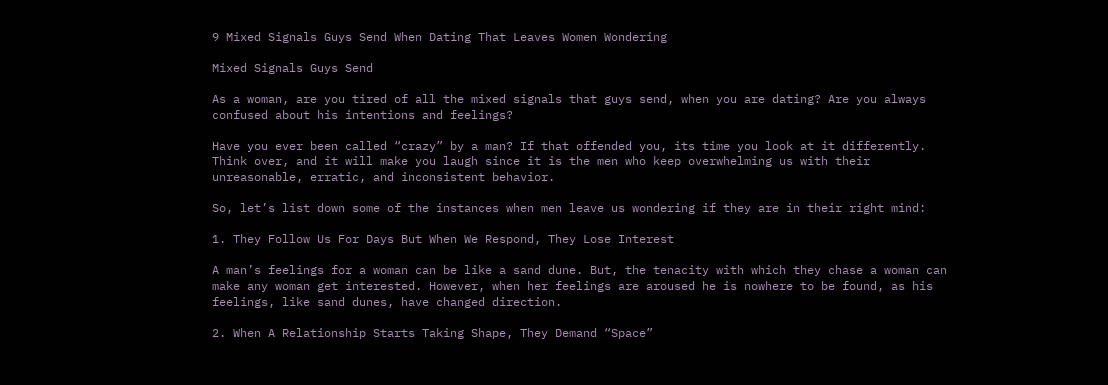9 Mixed Signals Guys Send When Dating That Leaves Women Wondering

Mixed Signals Guys Send

As a woman, are you tired of all the mixed signals that guys send, when you are dating? Are you always confused about his intentions and feelings?

Have you ever been called “crazy” by a man? If that offended you, its time you look at it differently. Think over, and it will make you laugh since it is the men who keep overwhelming us with their unreasonable, erratic, and inconsistent behavior.

So, let’s list down some of the instances when men leave us wondering if they are in their right mind:

1. They Follow Us For Days But When We Respond, They Lose Interest

A man’s feelings for a woman can be like a sand dune. But, the tenacity with which they chase a woman can make any woman get interested. However, when her feelings are aroused he is nowhere to be found, as his feelings, like sand dunes, have changed direction.

2. When A Relationship Starts Taking Shape, They Demand “Space”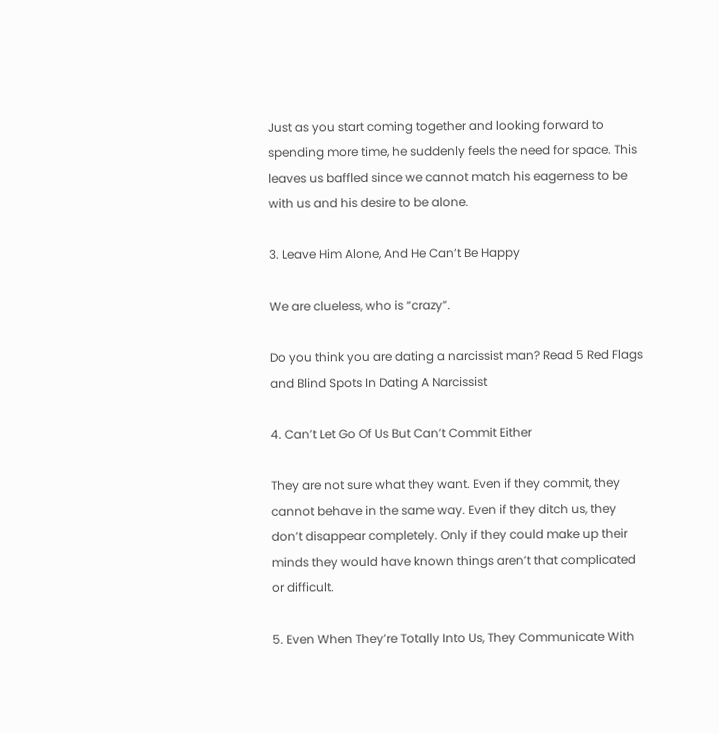Just as you start coming together and looking forward to spending more time, he suddenly feels the need for space. This leaves us baffled since we cannot match his eagerness to be with us and his desire to be alone.

3. Leave Him Alone, And He Can’t Be Happy

We are clueless, who is “crazy”.

Do you think you are dating a narcissist man? Read 5 Red Flags and Blind Spots In Dating A Narcissist

4. Can’t Let Go Of Us But Can’t Commit Either

They are not sure what they want. Even if they commit, they cannot behave in the same way. Even if they ditch us, they don’t disappear completely. Only if they could make up their minds they would have known things aren’t that complicated or difficult.

5. Even When They’re Totally Into Us, They Communicate With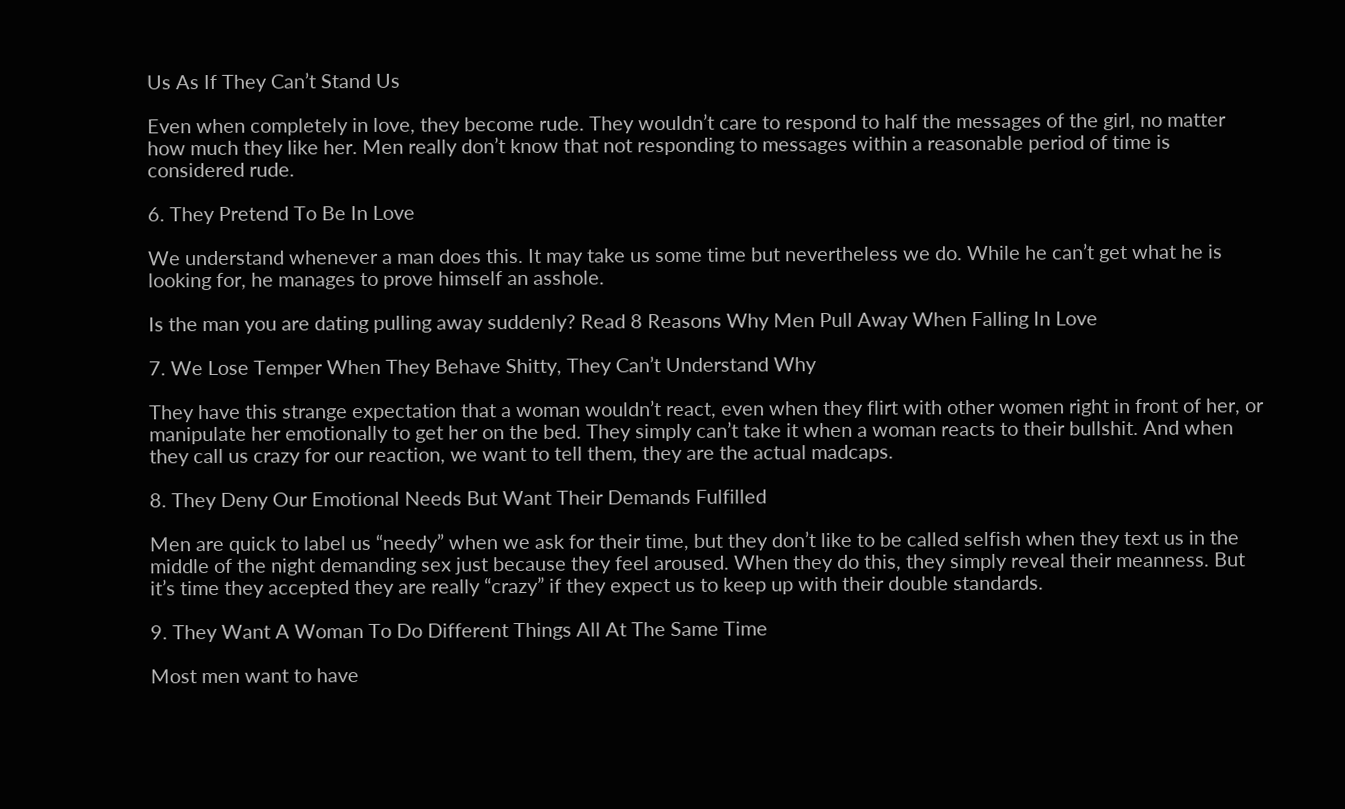Us As If They Can’t Stand Us

Even when completely in love, they become rude. They wouldn’t care to respond to half the messages of the girl, no matter how much they like her. Men really don’t know that not responding to messages within a reasonable period of time is considered rude.

6. They Pretend To Be In Love

We understand whenever a man does this. It may take us some time but nevertheless we do. While he can’t get what he is looking for, he manages to prove himself an asshole.

Is the man you are dating pulling away suddenly? Read 8 Reasons Why Men Pull Away When Falling In Love

7. We Lose Temper When They Behave Shitty, They Can’t Understand Why

They have this strange expectation that a woman wouldn’t react, even when they flirt with other women right in front of her, or manipulate her emotionally to get her on the bed. They simply can’t take it when a woman reacts to their bullshit. And when they call us crazy for our reaction, we want to tell them, they are the actual madcaps.

8. They Deny Our Emotional Needs But Want Their Demands Fulfilled

Men are quick to label us “needy” when we ask for their time, but they don’t like to be called selfish when they text us in the middle of the night demanding sex just because they feel aroused. When they do this, they simply reveal their meanness. But it’s time they accepted they are really “crazy” if they expect us to keep up with their double standards.

9. They Want A Woman To Do Different Things All At The Same Time

Most men want to have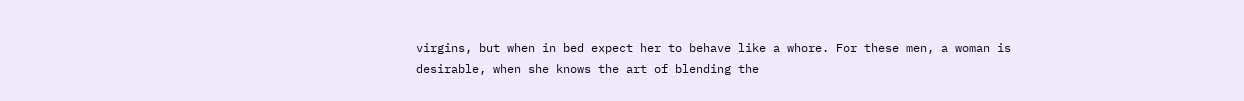virgins, but when in bed expect her to behave like a whore. For these men, a woman is desirable, when she knows the art of blending the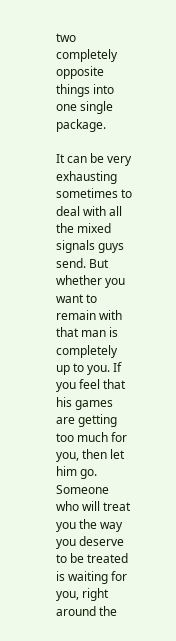two completely opposite things into one single package.

It can be very exhausting sometimes to deal with all the mixed signals guys send. But whether you want to remain with that man is completely up to you. If you feel that his games are getting too much for you, then let him go. Someone who will treat you the way you deserve to be treated is waiting for you, right around the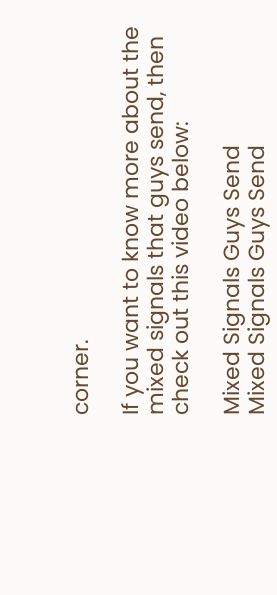corner.

If you want to know more about the mixed signals that guys send, then check out this video below:

Mixed Signals Guys Send
Mixed Signals Guys Send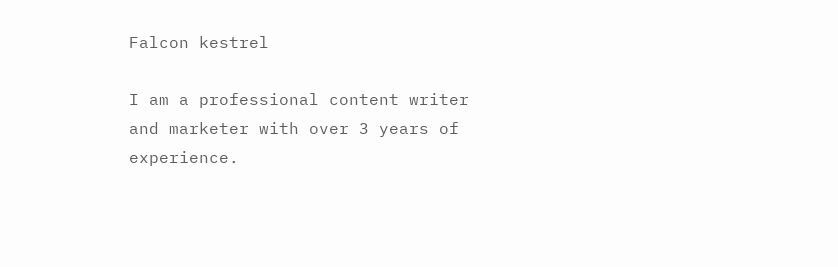Falcon kestrel

I am a professional content writer and marketer with over 3 years of experience.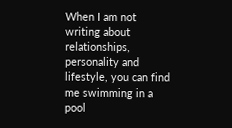When I am not writing about relationships, personality and lifestyle, you can find me swimming in a pool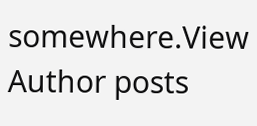somewhere.View Author posts